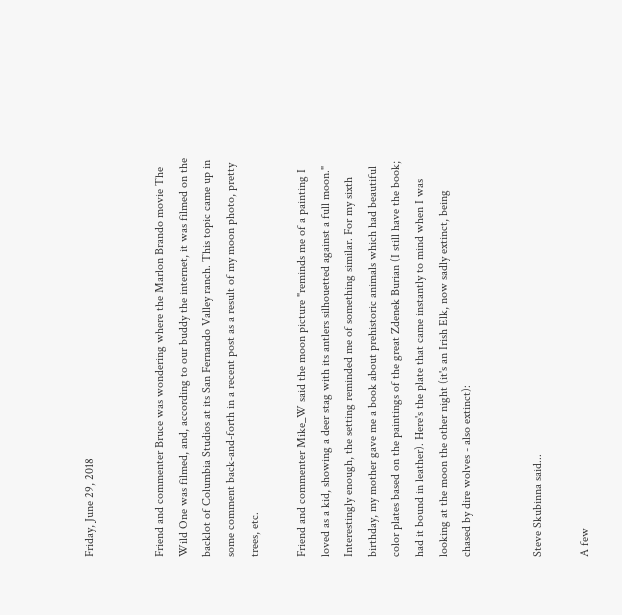Friday, June 29, 2018


Friend and commenter Bruce was wondering where the Marlon Brando movie The Wild One was filmed, and, according to our buddy the internet, it was filmed on the backlot of Columbia Studios at its San Fernando Valley ranch. This topic came up in some comment back-and-forth in a recent post as a result of my moon photo, pretty trees, etc.

Friend and commenter Mike_W said the moon picture "reminds me of a painting I loved as a kid, showing a deer stag with its antlers silhouetted against a full moon." Interestingly enough, the setting reminded me of something similar. For my sixth birthday, my mother gave me a book about prehistoric animals which had beautiful color plates based on the paintings of the great Zdenek Burian (I still have the book; had it bound in leather). Here's the plate that came instantly to mind when I was looking at the moon the other night (it's an Irish Elk, now sadly extinct, being chased by dire wolves - also extinct):


Steve Skubinna said...

A few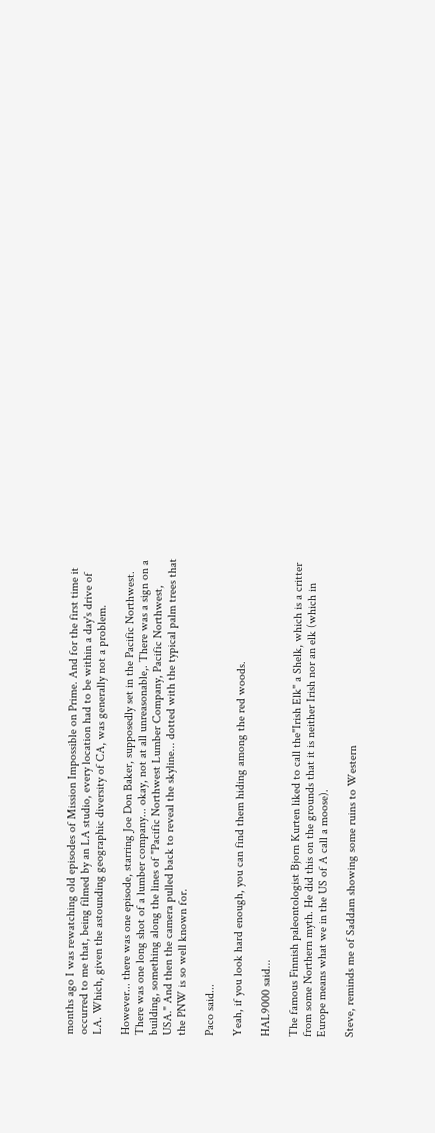months ago I was rewatching old episodes of Mission Impossible on Prime. And for the first time it occurred to me that, being filmed by an LA studio, every location had to be within a day's drive of LA. Which, given the astounding geographic diversity of CA, was generally not a problem.

However... there was one episode, starring Joe Don Baker, supposedly set in the Pacific Northwest. There was one long shot of a lumber company... okay, not at all unreasonable,. There was a sign on a building, something along the lines of "Pacific Northwest Lumber Company, Pacific Northwest, USA." And then the camera pulled back to reveal the skyline... dotted with the typical palm trees that the PNW is so well known for.

Paco said...

Yeah, if you look hard enough, you can find them hiding among the red woods.

HAL9000 said...

The famous Finnish paleontologist Bjorn Kurten liked to call the"Irish Elk" a Shelk, which is a critter from some Northern myth. He did this on the grounds that it is neither Irish nor an elk (which in Europe means what we in the US of A call a moose).

Steve, reminds me of Saddam showing some ruins to Western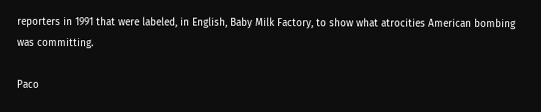reporters in 1991 that were labeled, in English, Baby Milk Factory, to show what atrocities American bombing was committing.

Paco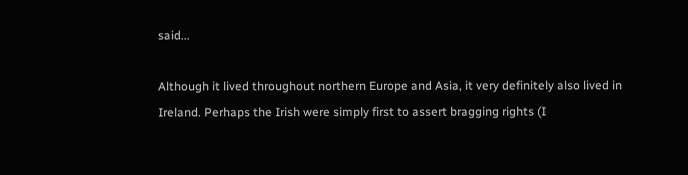said...

Although it lived throughout northern Europe and Asia, it very definitely also lived in Ireland. Perhaps the Irish were simply first to assert bragging rights (I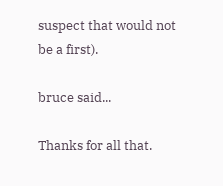suspect that would not be a first).

bruce said...

Thanks for all that.